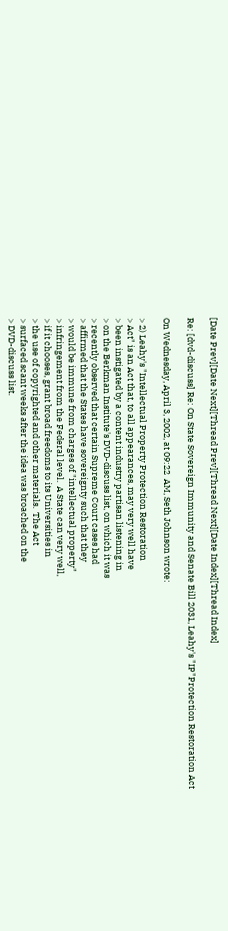[Date Prev][Date Next][Thread Prev][Thread Next][Date Index][Thread Index]

Re: [dvd-discuss] Re: On State Sovereign Immunity and Senate Bill 2031, Leahy's "IP"Protection Restoration Act

On Wednesday, April 3, 2002, at 09:22  AM, Seth Johnson wrote:

> 2) Leahy's "Intellectual Property Protection Restoration
> Act" is an Act that, to all appearances, may very well have
> been instigated by a content industry partisan listening in
> on the Berkman Institute's DVD-discuss list, on which it was
> recently observed that certain Supreme Court cases had
> affirmed that the States have sovereignty such that they
> would be immune from charges of "intellectual property"
> infringement from the Federal level.  A State can very well,
> if it chooses, grant broad freedoms to its Universities in
> the use of copyrighted and other materials.  The Act
> surfaced scant weeks after the idea was broached on the
> DVD-discuss list.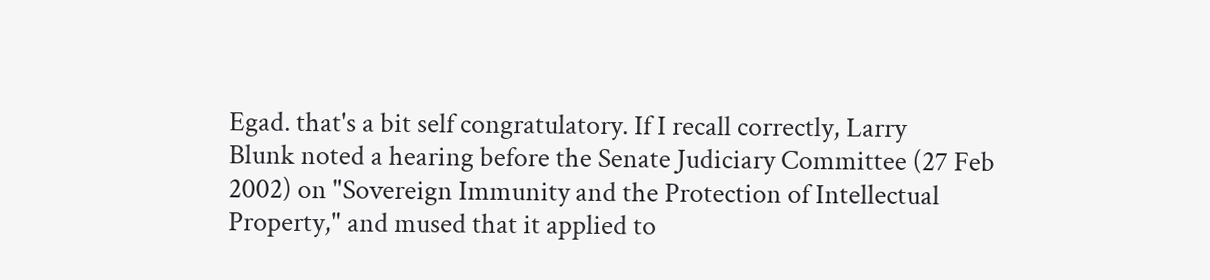Egad. that's a bit self congratulatory. If I recall correctly, Larry
Blunk noted a hearing before the Senate Judiciary Committee (27 Feb
2002) on "Sovereign Immunity and the Protection of Intellectual
Property," and mused that it applied to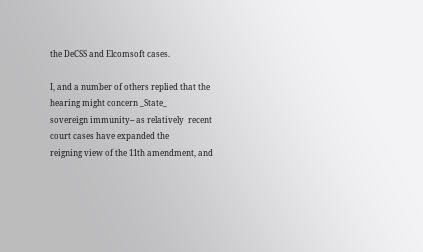the DeCSS and Elcomsoft cases.

I, and a number of others replied that the hearing might concern _State_
sovereign immunity-- as relatively  recent court cases have expanded the
reigning view of the 11th amendment, and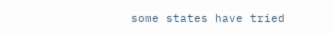some states have tried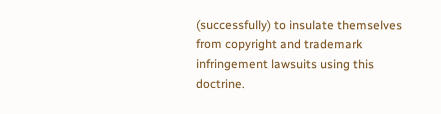(successfully) to insulate themselves from copyright and trademark
infringement lawsuits using this doctrine.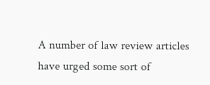A number of law review articles have urged some sort of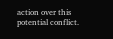action over this
potential conflict.